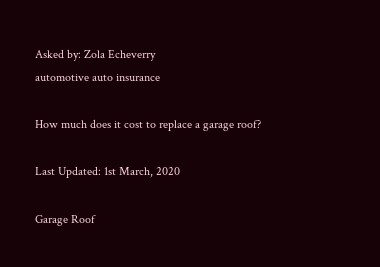Asked by: Zola Echeverry
automotive auto insurance

How much does it cost to replace a garage roof?

Last Updated: 1st March, 2020

Garage Roof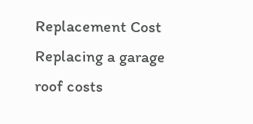Replacement Cost
Replacing a garage roof costs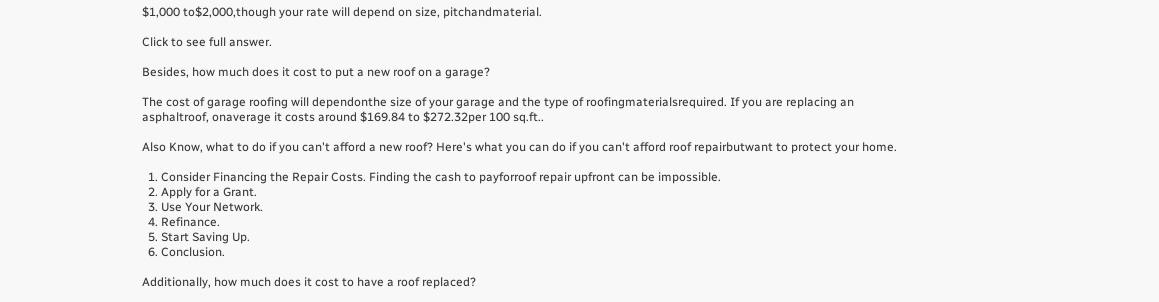$1,000 to$2,000,though your rate will depend on size, pitchandmaterial.

Click to see full answer.

Besides, how much does it cost to put a new roof on a garage?

The cost of garage roofing will dependonthe size of your garage and the type of roofingmaterialsrequired. If you are replacing an asphaltroof, onaverage it costs around $169.84 to $272.32per 100 sq.ft..

Also Know, what to do if you can't afford a new roof? Here's what you can do if you can't afford roof repairbutwant to protect your home.

  1. Consider Financing the Repair Costs. Finding the cash to payforroof repair upfront can be impossible.
  2. Apply for a Grant.
  3. Use Your Network.
  4. Refinance.
  5. Start Saving Up.
  6. Conclusion.

Additionally, how much does it cost to have a roof replaced?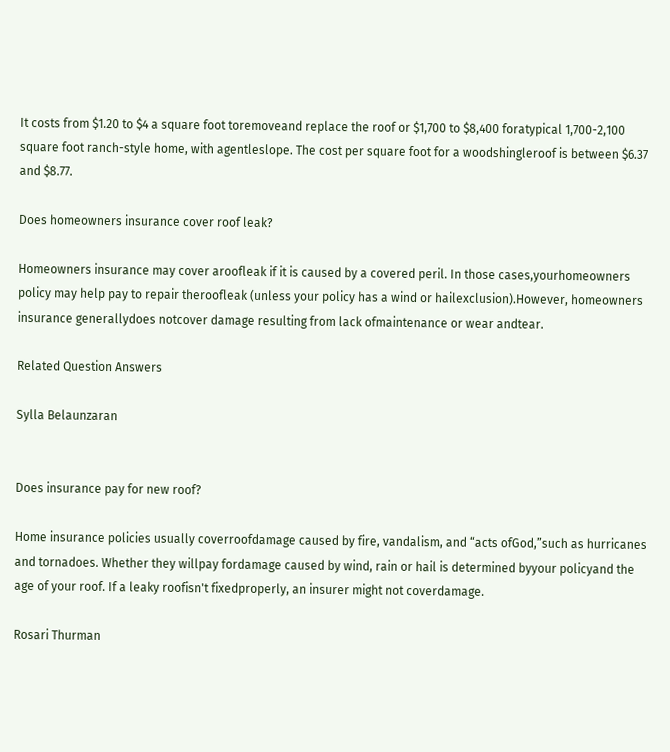It costs from $1.20 to $4 a square foot toremoveand replace the roof or $1,700 to $8,400 foratypical 1,700-2,100 square foot ranch-style home, with agentleslope. The cost per square foot for a woodshingleroof is between $6.37 and $8.77.

Does homeowners insurance cover roof leak?

Homeowners insurance may cover aroofleak if it is caused by a covered peril. In those cases,yourhomeowners policy may help pay to repair theroofleak (unless your policy has a wind or hailexclusion).However, homeowners insurance generallydoes notcover damage resulting from lack ofmaintenance or wear andtear.

Related Question Answers

Sylla Belaunzaran


Does insurance pay for new roof?

Home insurance policies usually coverroofdamage caused by fire, vandalism, and “acts ofGod,”such as hurricanes and tornadoes. Whether they willpay fordamage caused by wind, rain or hail is determined byyour policyand the age of your roof. If a leaky roofisn't fixedproperly, an insurer might not coverdamage.

Rosari Thurman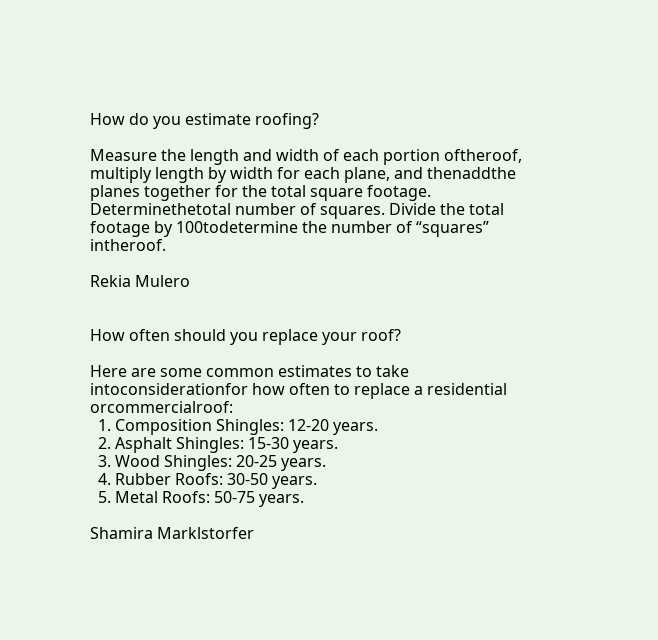How do you estimate roofing?

Measure the length and width of each portion oftheroof, multiply length by width for each plane, and thenaddthe planes together for the total square footage. Determinethetotal number of squares. Divide the total footage by 100todetermine the number of “squares” intheroof.

Rekia Mulero


How often should you replace your roof?

Here are some common estimates to take intoconsiderationfor how often to replace a residential orcommercialroof:
  1. Composition Shingles: 12-20 years.
  2. Asphalt Shingles: 15-30 years.
  3. Wood Shingles: 20-25 years.
  4. Rubber Roofs: 30-50 years.
  5. Metal Roofs: 50-75 years.

Shamira Marklstorfer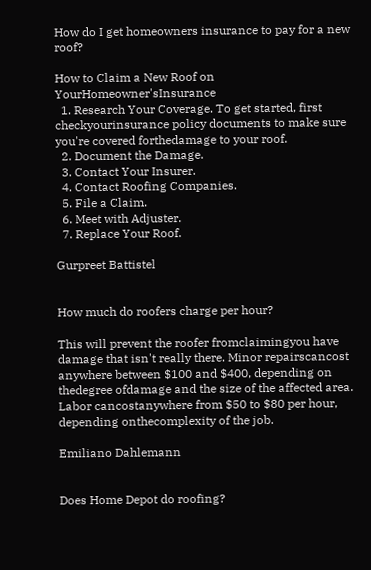How do I get homeowners insurance to pay for a new roof?

How to Claim a New Roof on YourHomeowner'sInsurance
  1. Research Your Coverage. To get started, first checkyourinsurance policy documents to make sure you're covered forthedamage to your roof.
  2. Document the Damage.
  3. Contact Your Insurer.
  4. Contact Roofing Companies.
  5. File a Claim.
  6. Meet with Adjuster.
  7. Replace Your Roof.

Gurpreet Battistel


How much do roofers charge per hour?

This will prevent the roofer fromclaimingyou have damage that isn't really there. Minor repairscancost anywhere between $100 and $400, depending on thedegree ofdamage and the size of the affected area. Labor cancostanywhere from $50 to $80 per hour, depending onthecomplexity of the job.

Emiliano Dahlemann


Does Home Depot do roofing?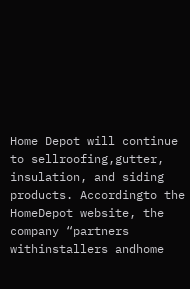Home Depot will continue to sellroofing,gutter, insulation, and siding products. Accordingto the HomeDepot website, the company “partners withinstallers andhome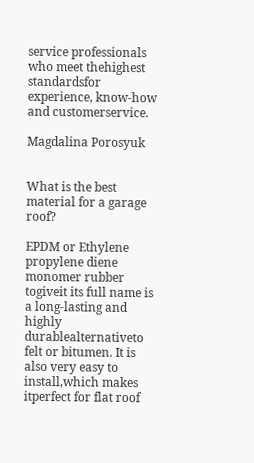service professionals who meet thehighest standardsfor experience, know-how and customerservice.

Magdalina Porosyuk


What is the best material for a garage roof?

EPDM or Ethylene propylene diene monomer rubber togiveit its full name is a long-lasting and highly durablealternativeto felt or bitumen. It is also very easy to install,which makes itperfect for flat roof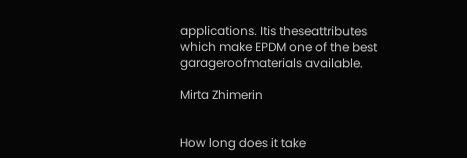applications. Itis theseattributes which make EPDM one of the best garageroofmaterials available.

Mirta Zhimerin


How long does it take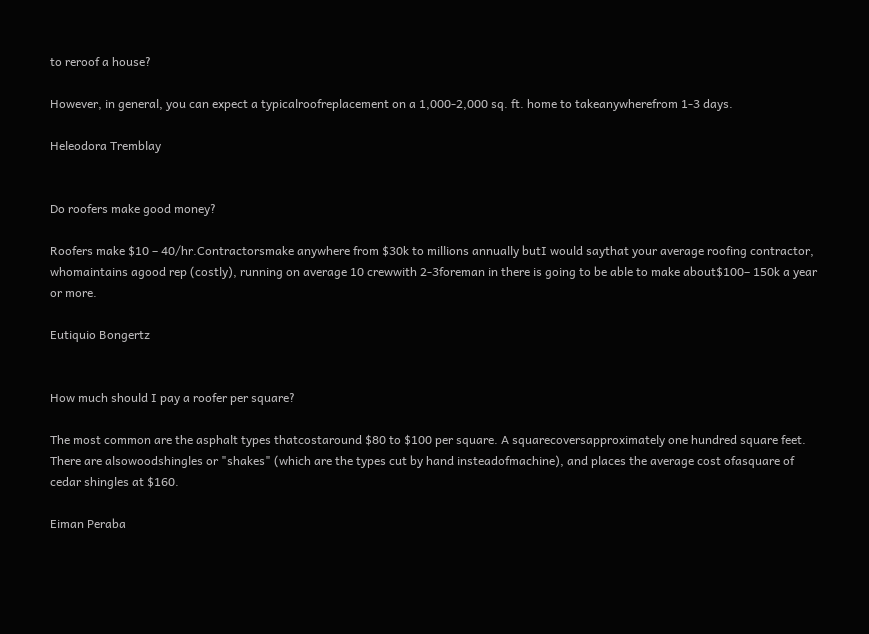to reroof a house?

However, in general, you can expect a typicalroofreplacement on a 1,000-2,000 sq. ft. home to takeanywherefrom 1-3 days.

Heleodora Tremblay


Do roofers make good money?

Roofers make $10 – 40/hr.Contractorsmake anywhere from $30k to millions annually butI would saythat your average roofing contractor, whomaintains agood rep (costly), running on average 10 crewwith 2-3foreman in there is going to be able to make about$100– 150k a year or more.

Eutiquio Bongertz


How much should I pay a roofer per square?

The most common are the asphalt types thatcostaround $80 to $100 per square. A squarecoversapproximately one hundred square feet. There are alsowoodshingles or "shakes" (which are the types cut by hand insteadofmachine), and places the average cost ofasquare of cedar shingles at $160.

Eiman Peraba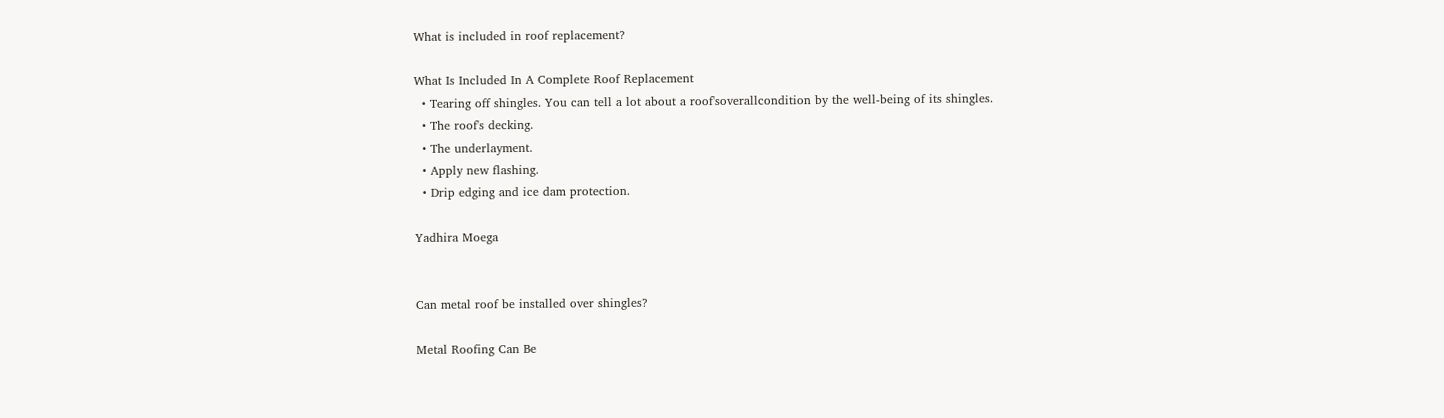What is included in roof replacement?

What Is Included In A Complete Roof Replacement
  • Tearing off shingles. You can tell a lot about a roof'soverallcondition by the well-being of its shingles.
  • The roof's decking.
  • The underlayment.
  • Apply new flashing.
  • Drip edging and ice dam protection.

Yadhira Moega


Can metal roof be installed over shingles?

Metal Roofing Can Be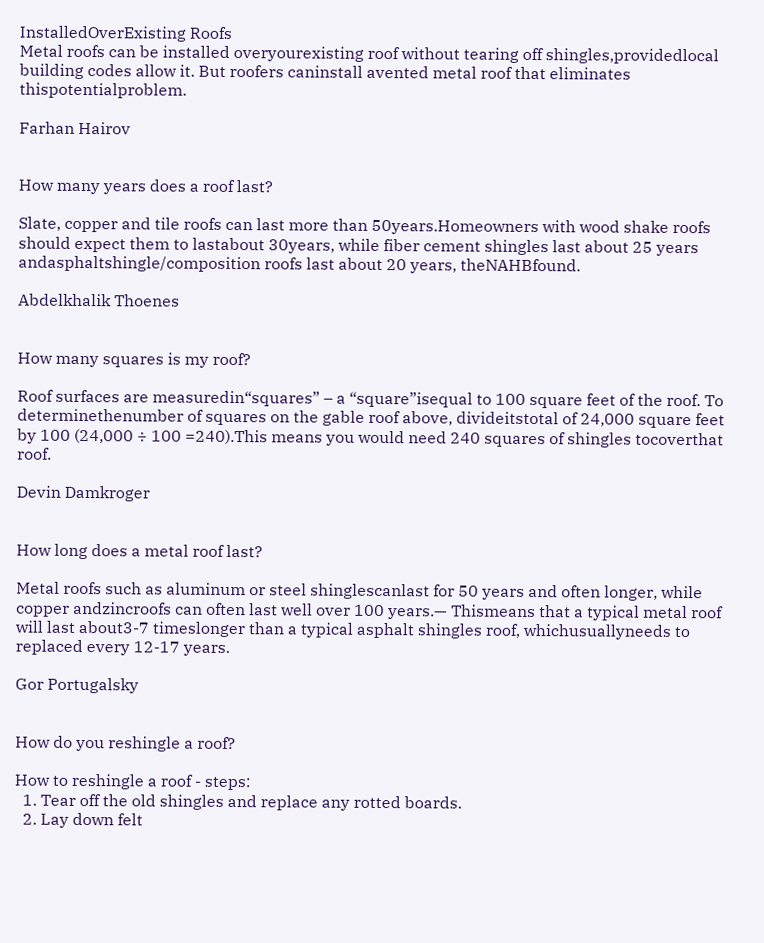InstalledOverExisting Roofs
Metal roofs can be installed overyourexisting roof without tearing off shingles,providedlocal building codes allow it. But roofers caninstall avented metal roof that eliminates thispotentialproblem.

Farhan Hairov


How many years does a roof last?

Slate, copper and tile roofs can last more than 50years.Homeowners with wood shake roofs should expect them to lastabout 30years, while fiber cement shingles last about 25 years andasphaltshingle/composition roofs last about 20 years, theNAHBfound.

Abdelkhalik Thoenes


How many squares is my roof?

Roof surfaces are measuredin“squares” – a “square”isequal to 100 square feet of the roof. To determinethenumber of squares on the gable roof above, divideitstotal of 24,000 square feet by 100 (24,000 ÷ 100 =240).This means you would need 240 squares of shingles tocoverthat roof.

Devin Damkroger


How long does a metal roof last?

Metal roofs such as aluminum or steel shinglescanlast for 50 years and often longer, while copper andzincroofs can often last well over 100 years.— Thismeans that a typical metal roof will last about3-7 timeslonger than a typical asphalt shingles roof, whichusuallyneeds to replaced every 12-17 years.

Gor Portugalsky


How do you reshingle a roof?

How to reshingle a roof - steps:
  1. Tear off the old shingles and replace any rotted boards.
  2. Lay down felt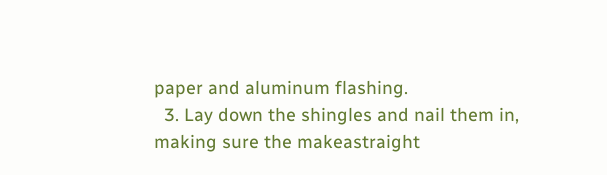paper and aluminum flashing.
  3. Lay down the shingles and nail them in, making sure the makeastraight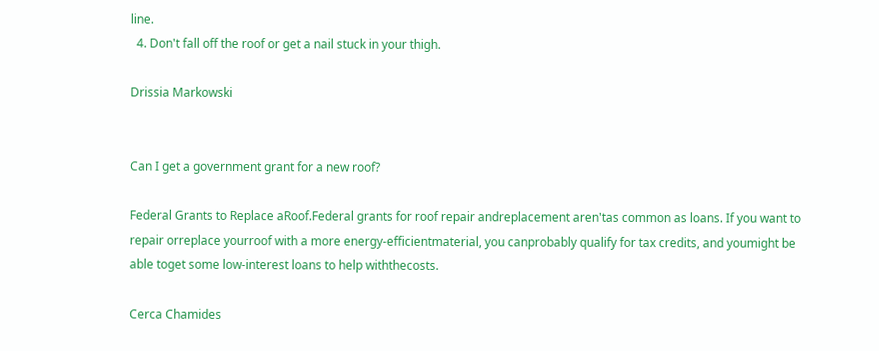line.
  4. Don't fall off the roof or get a nail stuck in your thigh.

Drissia Markowski


Can I get a government grant for a new roof?

Federal Grants to Replace aRoof.Federal grants for roof repair andreplacement aren'tas common as loans. If you want to repair orreplace yourroof with a more energy-efficientmaterial, you canprobably qualify for tax credits, and youmight be able toget some low-interest loans to help withthecosts.

Cerca Chamides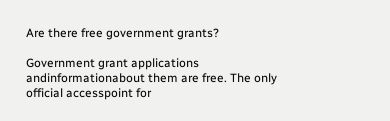Are there free government grants?

Government grant applications andinformationabout them are free. The only official accesspoint for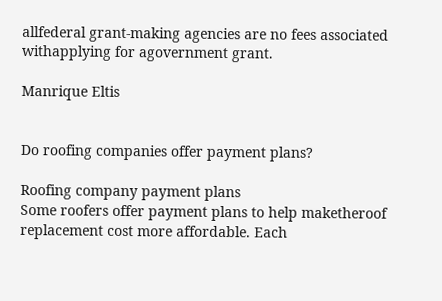allfederal grant-making agencies are no fees associated withapplying for agovernment grant.

Manrique Eltis


Do roofing companies offer payment plans?

Roofing company payment plans
Some roofers offer payment plans to help maketheroof replacement cost more affordable. Each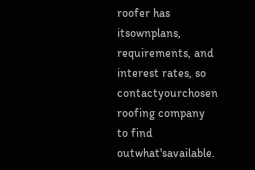roofer has itsownplans, requirements, and interest rates, so contactyourchosen roofing company to find outwhat'savailable.